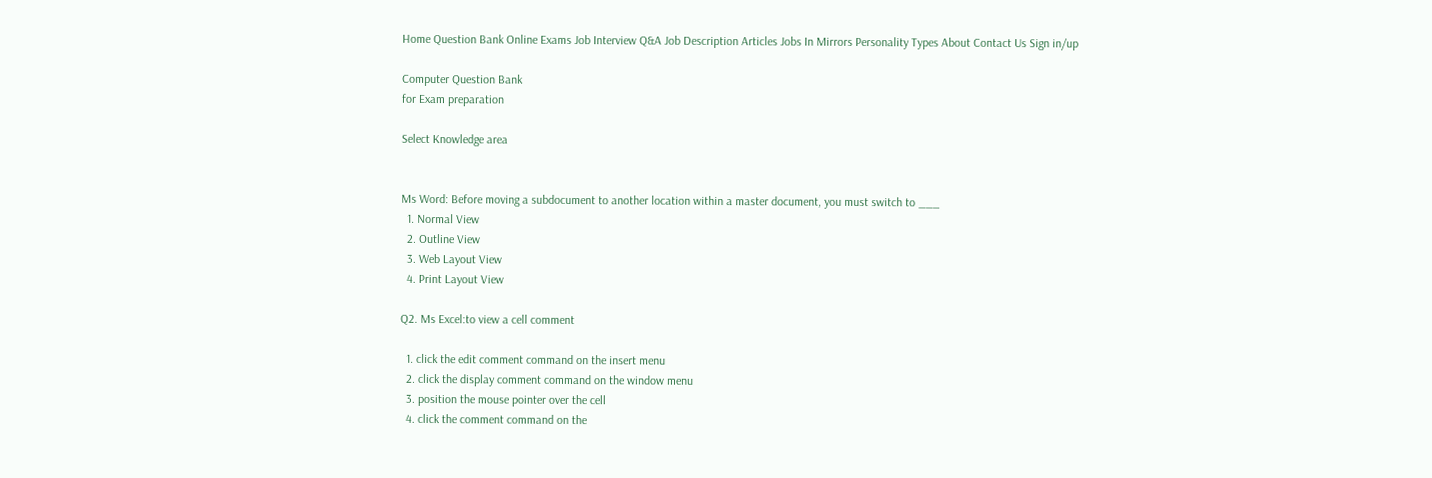Home Question Bank Online Exams Job Interview Q&A Job Description Articles Jobs In Mirrors Personality Types About Contact Us Sign in/up

Computer Question Bank
for Exam preparation

Select Knowledge area


Ms Word: Before moving a subdocument to another location within a master document, you must switch to ___
  1. Normal View
  2. Outline View
  3. Web Layout View
  4. Print Layout View

Q2. Ms Excel:to view a cell comment

  1. click the edit comment command on the insert menu
  2. click the display comment command on the window menu
  3. position the mouse pointer over the cell
  4. click the comment command on the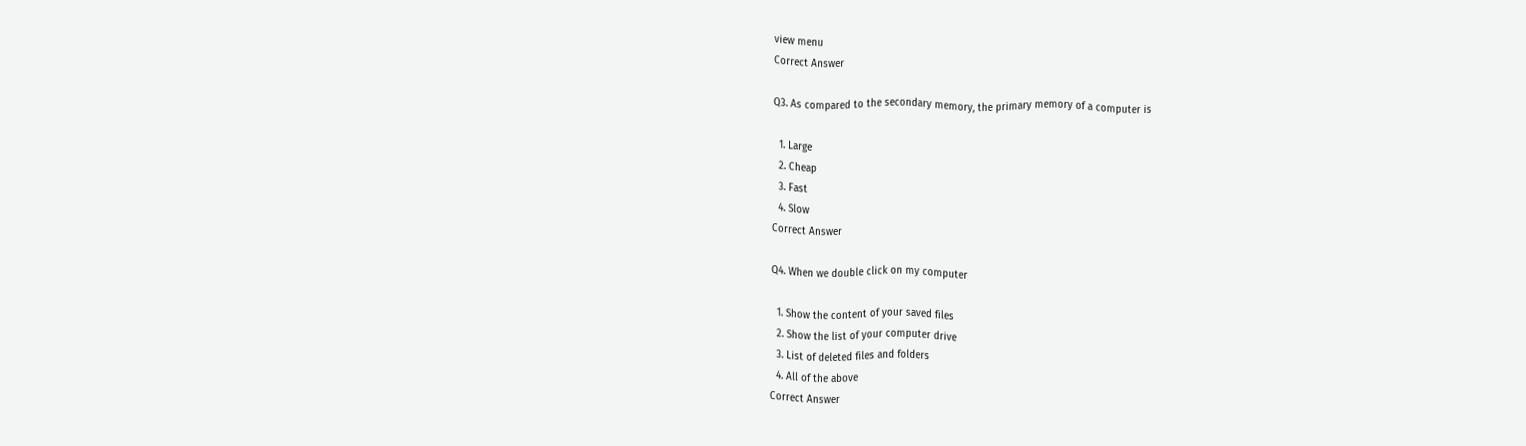view menu
Correct Answer

Q3. As compared to the secondary memory, the primary memory of a computer is

  1. Large
  2. Cheap
  3. Fast
  4. Slow
Correct Answer

Q4. When we double click on my computer

  1. Show the content of your saved files
  2. Show the list of your computer drive
  3. List of deleted files and folders
  4. All of the above
Correct Answer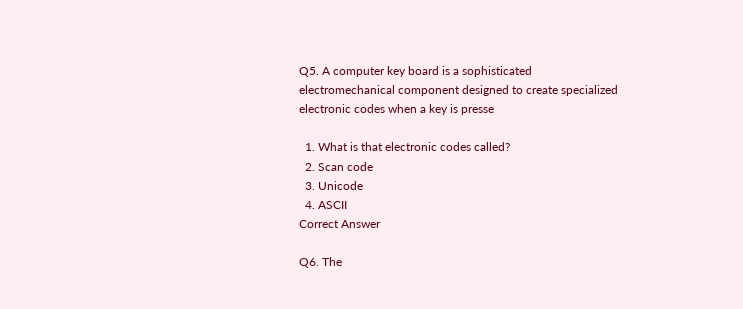Q5. A computer key board is a sophisticated electromechanical component designed to create specialized electronic codes when a key is presse

  1. What is that electronic codes called?
  2. Scan code
  3. Unicode
  4. ASCII
Correct Answer

Q6. The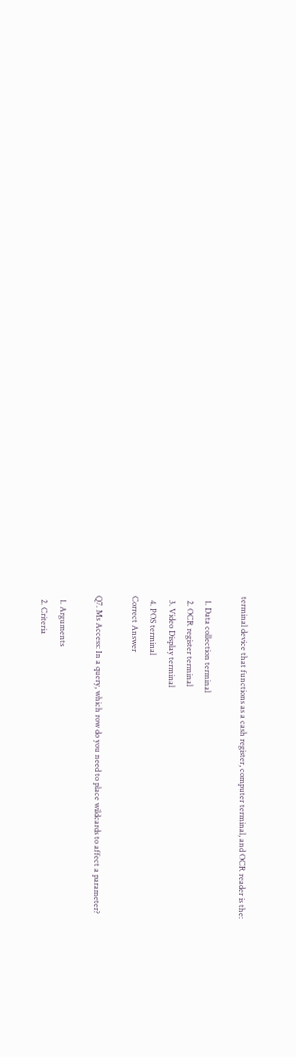terminal device that functions as a cash register, computer terminal, and OCR reader is the:

  1. Data collection terminal
  2. OCR register terminal
  3. Video Display terminal
  4. POS terminal
Correct Answer

Q7. Ms Access: In a query, which row do you need to place wildcards to affect a parameter?

  1. Arguments
  2. Criteria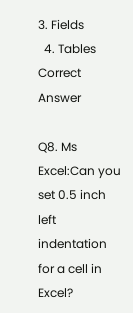3. Fields
  4. Tables
Correct Answer

Q8. Ms Excel:Can you set 0.5 inch left indentation for a cell in Excel?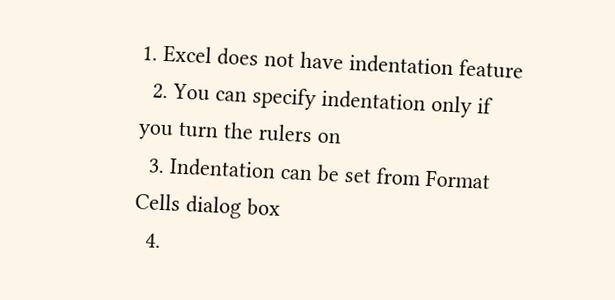1. Excel does not have indentation feature
  2. You can specify indentation only if you turn the rulers on
  3. Indentation can be set from Format Cells dialog box
  4.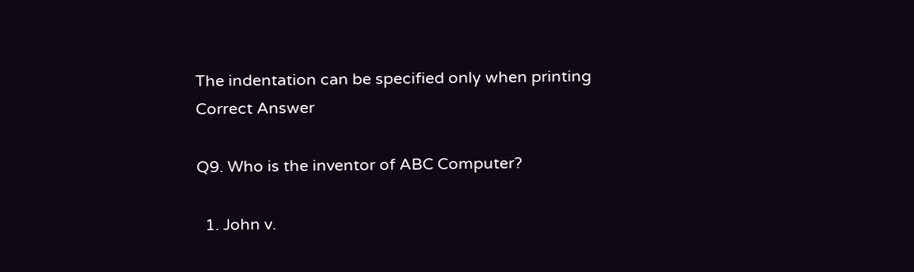The indentation can be specified only when printing
Correct Answer

Q9. Who is the inventor of ABC Computer?

  1. John v.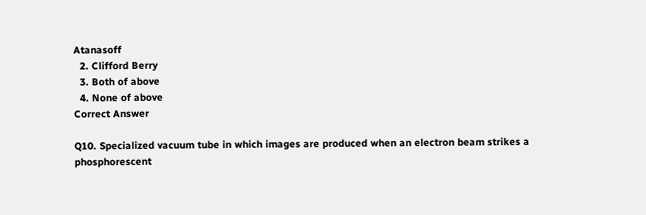Atanasoff
  2. Clifford Berry
  3. Both of above
  4. None of above
Correct Answer

Q10. Specialized vacuum tube in which images are produced when an electron beam strikes a phosphorescent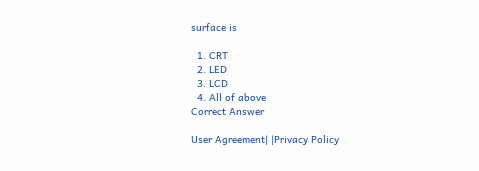surface is

  1. CRT
  2. LED
  3. LCD
  4. All of above
Correct Answer

User Agreement| |Privacy Policy